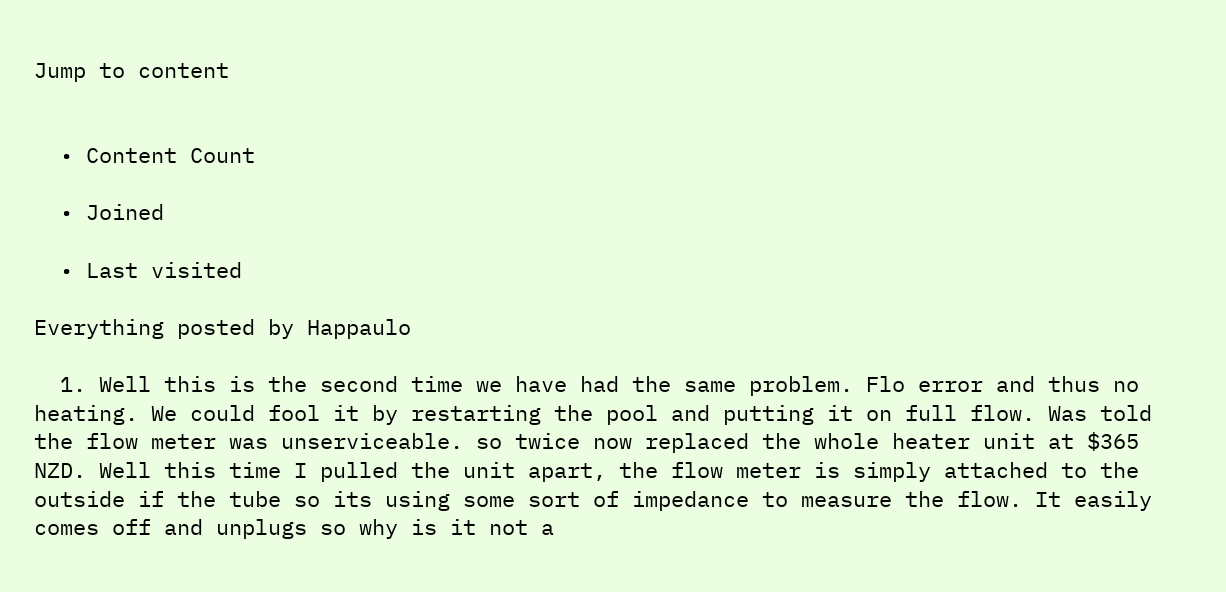Jump to content


  • Content Count

  • Joined

  • Last visited

Everything posted by Happaulo

  1. Well this is the second time we have had the same problem. Flo error and thus no heating. We could fool it by restarting the pool and putting it on full flow. Was told the flow meter was unserviceable. so twice now replaced the whole heater unit at $365 NZD. Well this time I pulled the unit apart, the flow meter is simply attached to the outside if the tube so its using some sort of impedance to measure the flow. It easily comes off and unplugs so why is it not a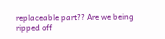replaceable part?? Are we being ripped off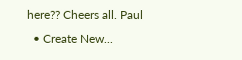here?? Cheers all. Paul
  • Create New...